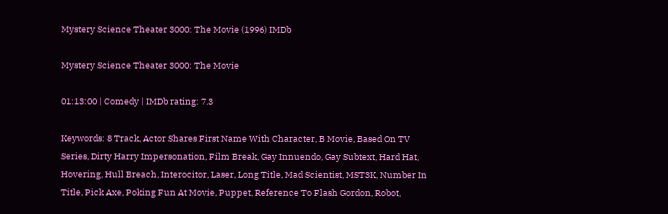Mystery Science Theater 3000: The Movie (1996) IMDb

Mystery Science Theater 3000: The Movie

01:13:00 | Comedy | IMDb rating: 7.3

Keywords: 8 Track, Actor Shares First Name With Character, B Movie, Based On TV Series, Dirty Harry Impersonation, Film Break, Gay Innuendo, Gay Subtext, Hard Hat, Hovering, Hull Breach, Interocitor, Laser, Long Title, Mad Scientist, MST3K, Number In Title, Pick Axe, Poking Fun At Movie, Puppet, Reference To Flash Gordon, Robot,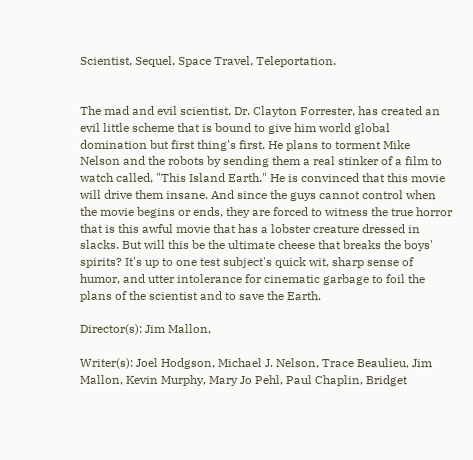Scientist, Sequel, Space Travel, Teleportation.


The mad and evil scientist, Dr. Clayton Forrester, has created an evil little scheme that is bound to give him world global domination but first thing's first. He plans to torment Mike Nelson and the robots by sending them a real stinker of a film to watch called, "This Island Earth." He is convinced that this movie will drive them insane. And since the guys cannot control when the movie begins or ends, they are forced to witness the true horror that is this awful movie that has a lobster creature dressed in slacks. But will this be the ultimate cheese that breaks the boys' spirits? It's up to one test subject's quick wit, sharp sense of humor, and utter intolerance for cinematic garbage to foil the plans of the scientist and to save the Earth.

Director(s): Jim Mallon,

Writer(s): Joel Hodgson, Michael J. Nelson, Trace Beaulieu, Jim Mallon, Kevin Murphy, Mary Jo Pehl, Paul Chaplin, Bridget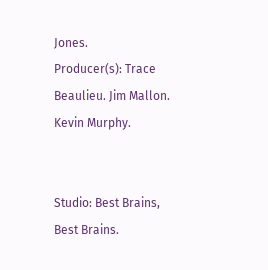Jones.
Producer(s): Trace Beaulieu. Jim Mallon. Kevin Murphy.


Studio: Best Brains, Best Brains.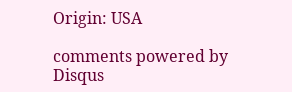Origin: USA

comments powered by Disqus